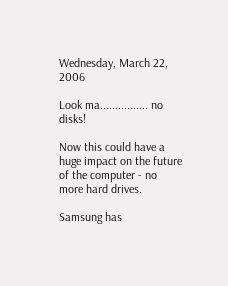Wednesday, March 22, 2006

Look ma................ no disks!

Now this could have a huge impact on the future of the computer - no more hard drives.

Samsung has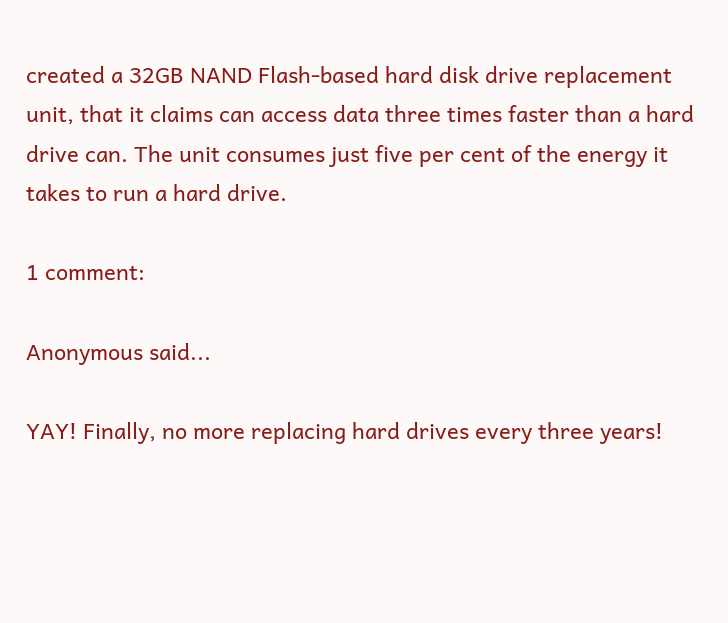created a 32GB NAND Flash-based hard disk drive replacement unit, that it claims can access data three times faster than a hard drive can. The unit consumes just five per cent of the energy it takes to run a hard drive.

1 comment:

Anonymous said...

YAY! Finally, no more replacing hard drives every three years!